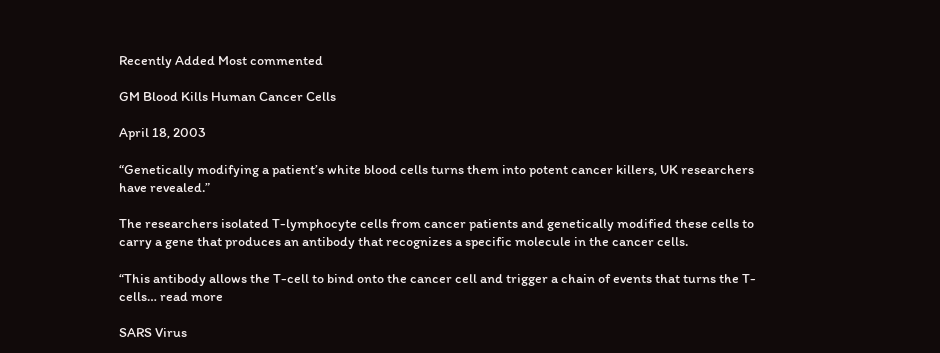Recently Added Most commented

GM Blood Kills Human Cancer Cells

April 18, 2003

“Genetically modifying a patient’s white blood cells turns them into potent cancer killers, UK researchers have revealed.”

The researchers isolated T-lymphocyte cells from cancer patients and genetically modified these cells to carry a gene that produces an antibody that recognizes a specific molecule in the cancer cells.

“This antibody allows the T-cell to bind onto the cancer cell and trigger a chain of events that turns the T-cells… read more

SARS Virus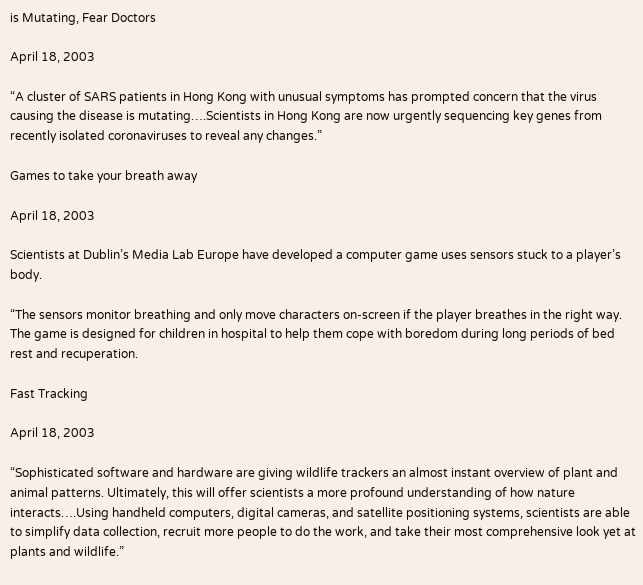is Mutating, Fear Doctors

April 18, 2003

“A cluster of SARS patients in Hong Kong with unusual symptoms has prompted concern that the virus causing the disease is mutating….Scientists in Hong Kong are now urgently sequencing key genes from recently isolated coronaviruses to reveal any changes.”

Games to take your breath away

April 18, 2003

Scientists at Dublin’s Media Lab Europe have developed a computer game uses sensors stuck to a player’s body.

“The sensors monitor breathing and only move characters on-screen if the player breathes in the right way. The game is designed for children in hospital to help them cope with boredom during long periods of bed rest and recuperation.

Fast Tracking

April 18, 2003

“Sophisticated software and hardware are giving wildlife trackers an almost instant overview of plant and animal patterns. Ultimately, this will offer scientists a more profound understanding of how nature interacts….Using handheld computers, digital cameras, and satellite positioning systems, scientists are able to simplify data collection, recruit more people to do the work, and take their most comprehensive look yet at plants and wildlife.”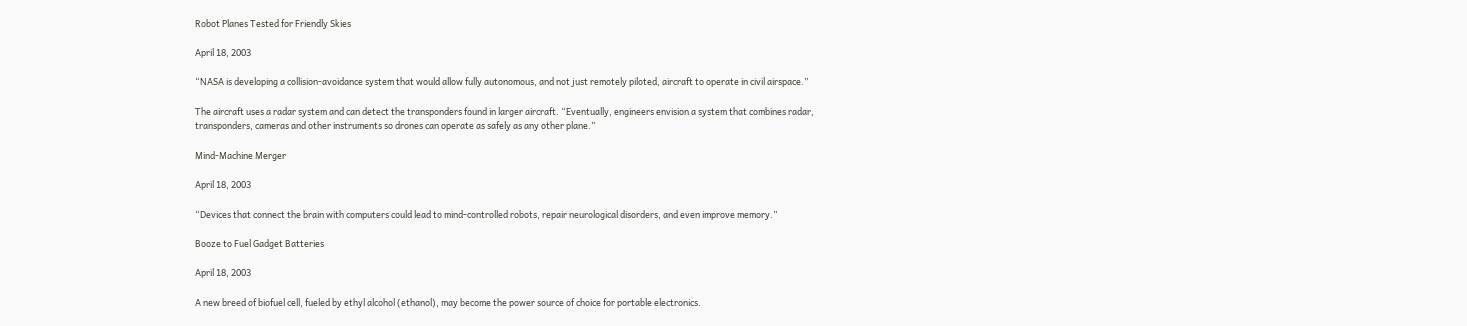Robot Planes Tested for Friendly Skies

April 18, 2003

“NASA is developing a collision-avoidance system that would allow fully autonomous, and not just remotely piloted, aircraft to operate in civil airspace.”

The aircraft uses a radar system and can detect the transponders found in larger aircraft. “Eventually, engineers envision a system that combines radar, transponders, cameras and other instruments so drones can operate as safely as any other plane.”

Mind-Machine Merger

April 18, 2003

“Devices that connect the brain with computers could lead to mind-controlled robots, repair neurological disorders, and even improve memory.”

Booze to Fuel Gadget Batteries

April 18, 2003

A new breed of biofuel cell, fueled by ethyl alcohol (ethanol), may become the power source of choice for portable electronics.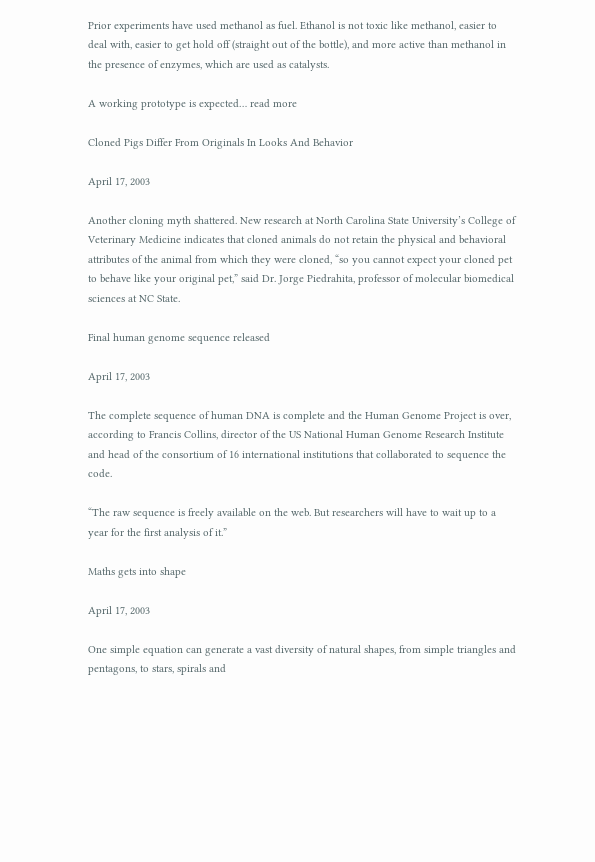Prior experiments have used methanol as fuel. Ethanol is not toxic like methanol, easier to deal with, easier to get hold off (straight out of the bottle), and more active than methanol in the presence of enzymes, which are used as catalysts.

A working prototype is expected… read more

Cloned Pigs Differ From Originals In Looks And Behavior

April 17, 2003

Another cloning myth shattered. New research at North Carolina State University’s College of Veterinary Medicine indicates that cloned animals do not retain the physical and behavioral attributes of the animal from which they were cloned, “so you cannot expect your cloned pet to behave like your original pet,” said Dr. Jorge Piedrahita, professor of molecular biomedical sciences at NC State.

Final human genome sequence released

April 17, 2003

The complete sequence of human DNA is complete and the Human Genome Project is over, according to Francis Collins, director of the US National Human Genome Research Institute and head of the consortium of 16 international institutions that collaborated to sequence the code.

“The raw sequence is freely available on the web. But researchers will have to wait up to a year for the first analysis of it.”

Maths gets into shape

April 17, 2003

One simple equation can generate a vast diversity of natural shapes, from simple triangles and pentagons, to stars, spirals and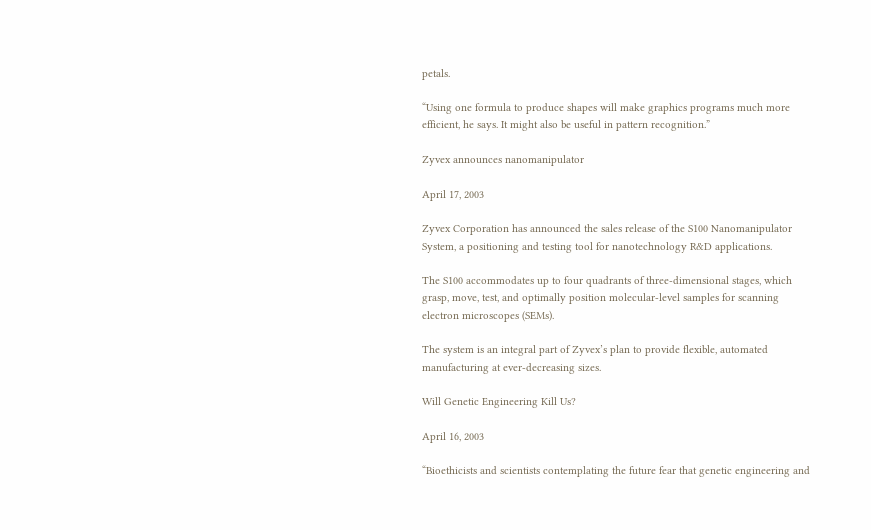petals.

“Using one formula to produce shapes will make graphics programs much more efficient, he says. It might also be useful in pattern recognition.”

Zyvex announces nanomanipulator

April 17, 2003

Zyvex Corporation has announced the sales release of the S100 Nanomanipulator System, a positioning and testing tool for nanotechnology R&D applications.

The S100 accommodates up to four quadrants of three-dimensional stages, which grasp, move, test, and optimally position molecular-level samples for scanning electron microscopes (SEMs).

The system is an integral part of Zyvex’s plan to provide flexible, automated manufacturing at ever-decreasing sizes.

Will Genetic Engineering Kill Us?

April 16, 2003

“Bioethicists and scientists contemplating the future fear that genetic engineering and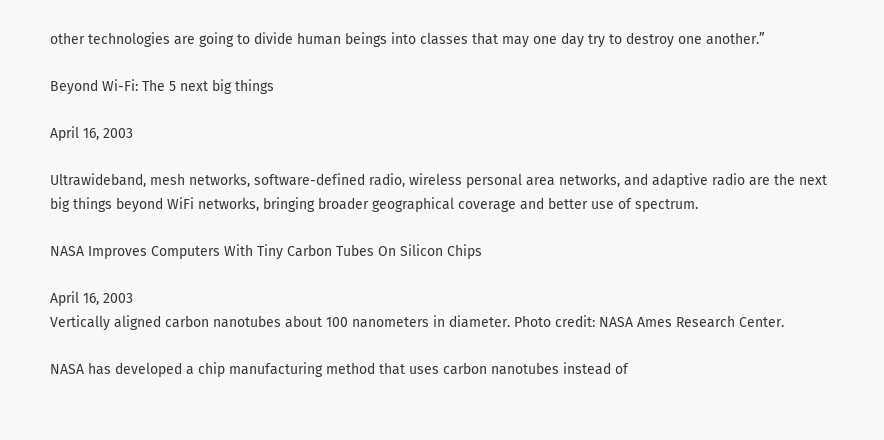other technologies are going to divide human beings into classes that may one day try to destroy one another.”

Beyond Wi-Fi: The 5 next big things

April 16, 2003

Ultrawideband, mesh networks, software-defined radio, wireless personal area networks, and adaptive radio are the next big things beyond WiFi networks, bringing broader geographical coverage and better use of spectrum.

NASA Improves Computers With Tiny Carbon Tubes On Silicon Chips

April 16, 2003
Vertically aligned carbon nanotubes about 100 nanometers in diameter. Photo credit: NASA Ames Research Center.

NASA has developed a chip manufacturing method that uses carbon nanotubes instead of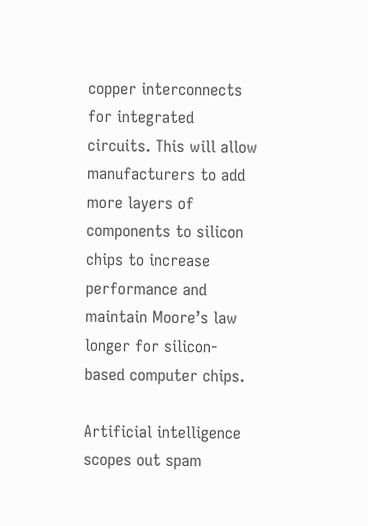copper interconnects for integrated circuits. This will allow manufacturers to add more layers of components to silicon chips to increase performance and maintain Moore’s law longer for silicon-based computer chips.

Artificial intelligence scopes out spam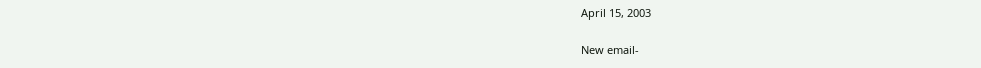April 15, 2003

New email-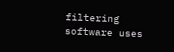filtering software uses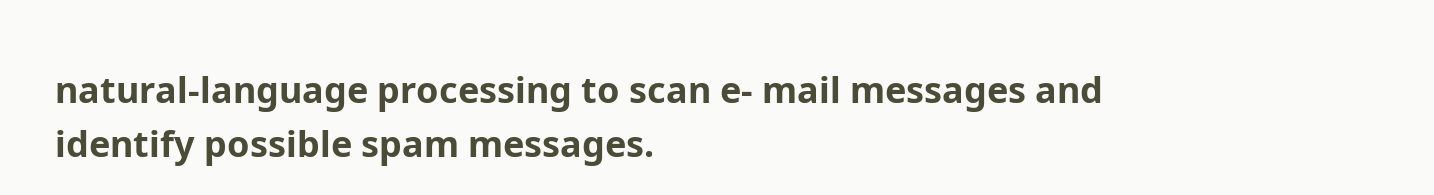natural-language processing to scan e- mail messages and identify possible spam messages.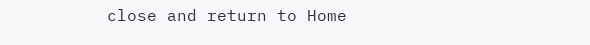close and return to Home